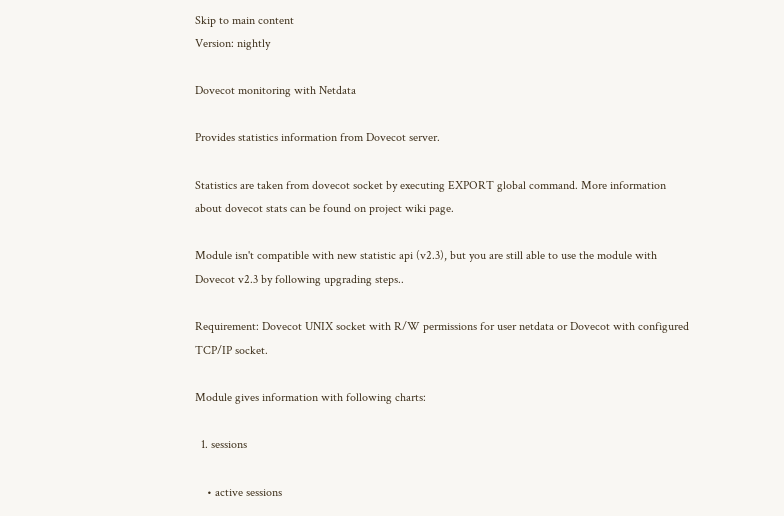Skip to main content
Version: nightly

Dovecot monitoring with Netdata

Provides statistics information from Dovecot server.

Statistics are taken from dovecot socket by executing EXPORT global command. More information about dovecot stats can be found on project wiki page.

Module isn't compatible with new statistic api (v2.3), but you are still able to use the module with Dovecot v2.3 by following upgrading steps..

Requirement: Dovecot UNIX socket with R/W permissions for user netdata or Dovecot with configured TCP/IP socket.

Module gives information with following charts:

  1. sessions

    • active sessions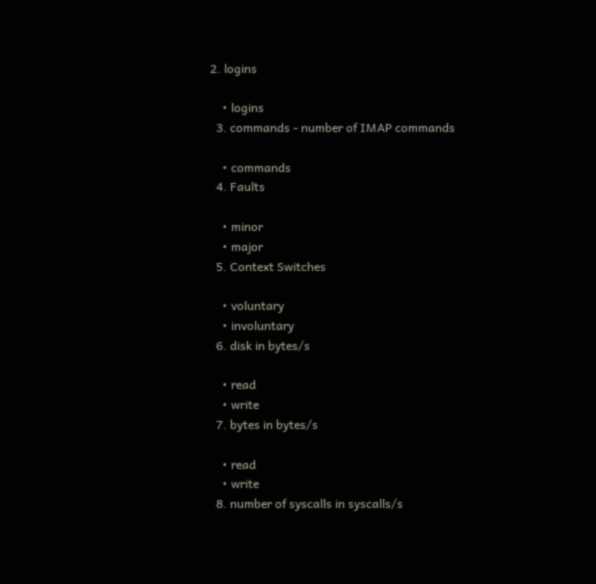2. logins

    • logins
  3. commands - number of IMAP commands

    • commands
  4. Faults

    • minor
    • major
  5. Context Switches

    • voluntary
    • involuntary
  6. disk in bytes/s

    • read
    • write
  7. bytes in bytes/s

    • read
    • write
  8. number of syscalls in syscalls/s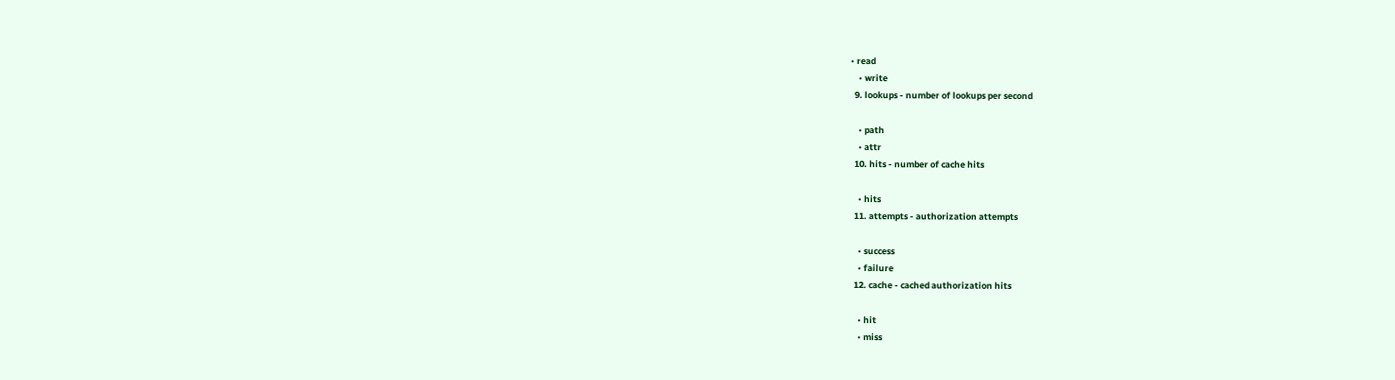• read
    • write
  9. lookups - number of lookups per second

    • path
    • attr
  10. hits - number of cache hits

    • hits
  11. attempts - authorization attempts

    • success
    • failure
  12. cache - cached authorization hits

    • hit
    • miss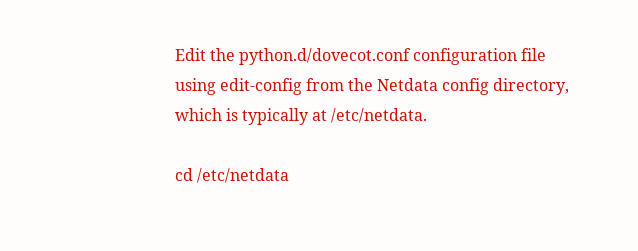Edit the python.d/dovecot.conf configuration file using edit-config from the Netdata config directory, which is typically at /etc/netdata.

cd /etc/netdata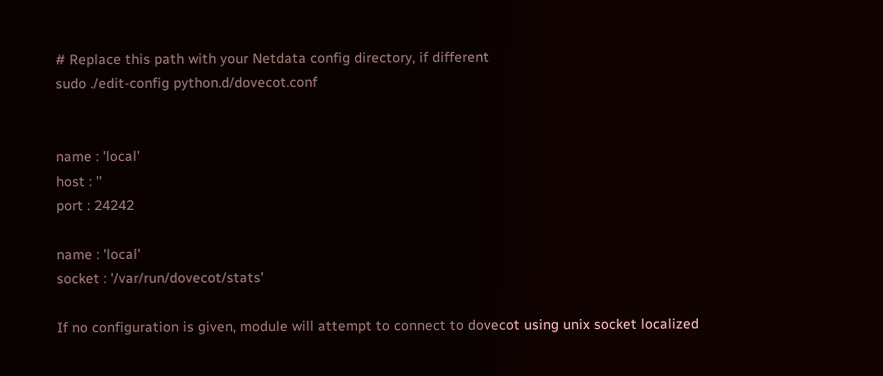# Replace this path with your Netdata config directory, if different
sudo ./edit-config python.d/dovecot.conf


name : 'local'
host : ''
port : 24242

name : 'local'
socket : '/var/run/dovecot/stats'

If no configuration is given, module will attempt to connect to dovecot using unix socket localized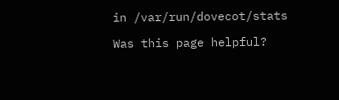in /var/run/dovecot/stats

Was this page helpful?